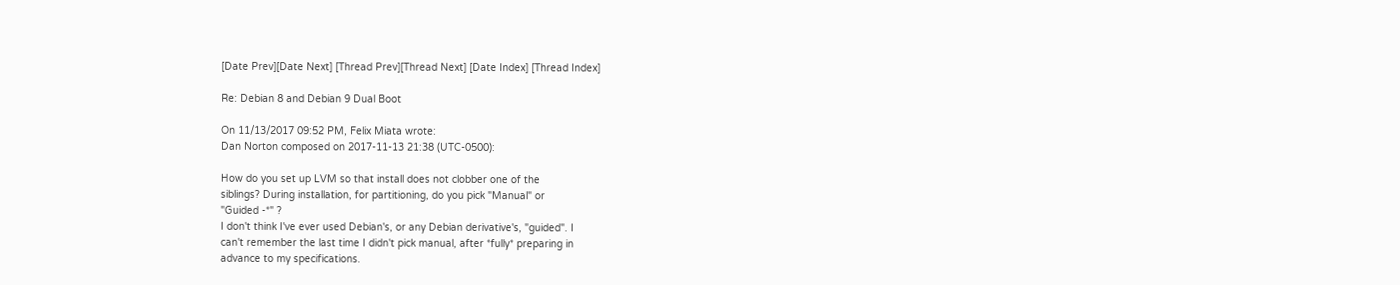[Date Prev][Date Next] [Thread Prev][Thread Next] [Date Index] [Thread Index]

Re: Debian 8 and Debian 9 Dual Boot

On 11/13/2017 09:52 PM, Felix Miata wrote:
Dan Norton composed on 2017-11-13 21:38 (UTC-0500):

How do you set up LVM so that install does not clobber one of the
siblings? During installation, for partitioning, do you pick "Manual" or
"Guided -*" ?
I don't think I've ever used Debian's, or any Debian derivative's, "guided". I
can't remember the last time I didn't pick manual, after *fully* preparing in
advance to my specifications.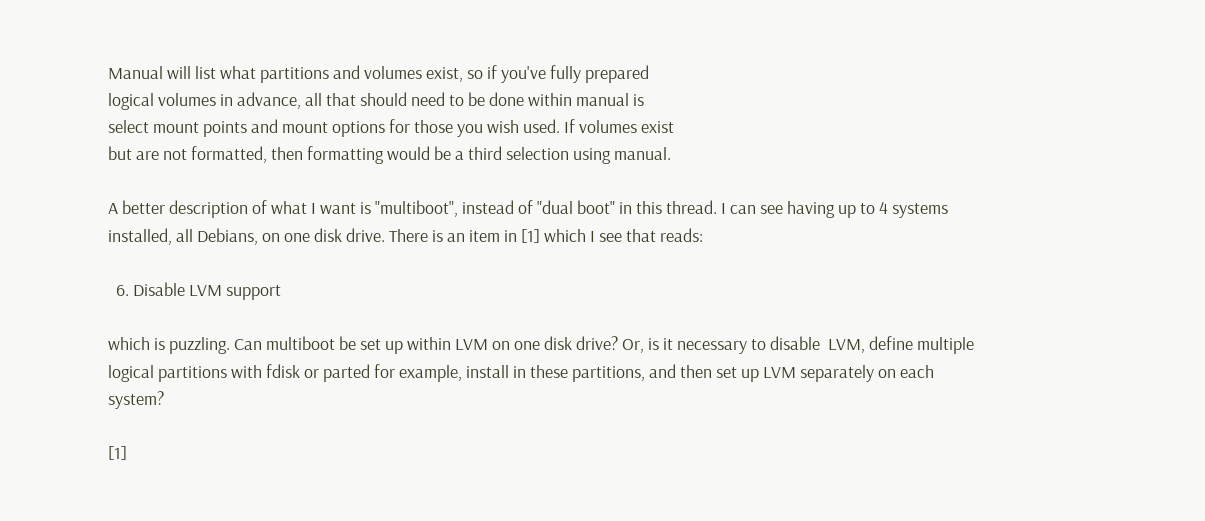Manual will list what partitions and volumes exist, so if you've fully prepared
logical volumes in advance, all that should need to be done within manual is
select mount points and mount options for those you wish used. If volumes exist
but are not formatted, then formatting would be a third selection using manual.

A better description of what I want is "multiboot", instead of "dual boot" in this thread. I can see having up to 4 systems installed, all Debians, on one disk drive. There is an item in [1] which I see that reads:

  6. Disable LVM support

which is puzzling. Can multiboot be set up within LVM on one disk drive? Or, is it necessary to disable  LVM, define multiple logical partitions with fdisk or parted for example, install in these partitions, and then set up LVM separately on each system?

[1]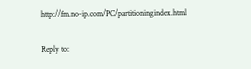http://fm.no-ip.com/PC/partitioningindex.html

Reply to: